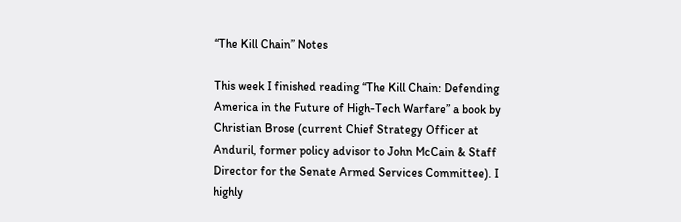“The Kill Chain” Notes

This week I finished reading “The Kill Chain: Defending America in the Future of High-Tech Warfare” a book by Christian Brose (current Chief Strategy Officer at Anduril, former policy advisor to John McCain & Staff Director for the Senate Armed Services Committee). I highly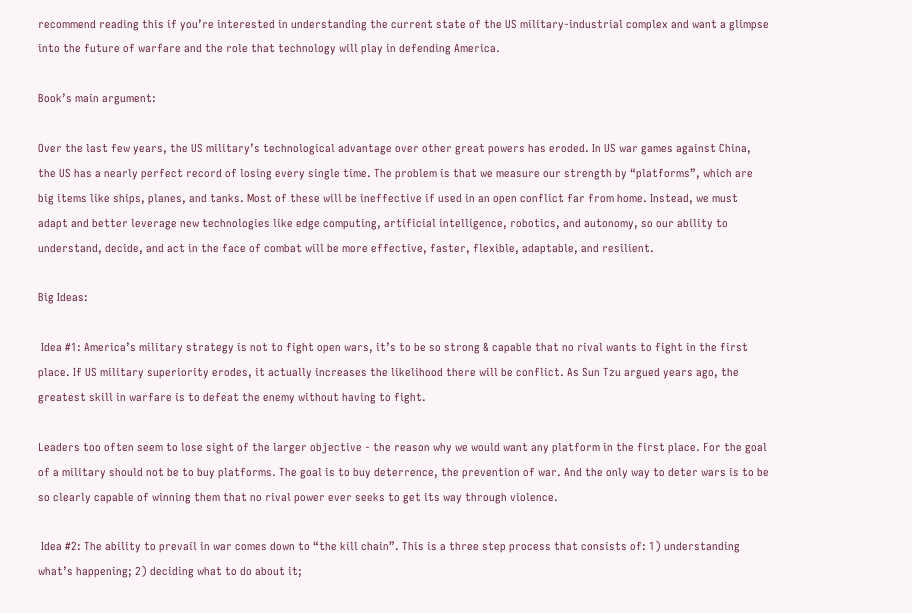recommend reading this if you’re interested in understanding the current state of the US military-industrial complex and want a glimpse into the future of warfare and the role that technology will play in defending America.

Book’s main argument:

Over the last few years, the US military’s technological advantage over other great powers has eroded. In US war games against China, the US has a nearly perfect record of losing every single time. The problem is that we measure our strength by “platforms”, which are big items like ships, planes, and tanks. Most of these will be ineffective if used in an open conflict far from home. Instead, we must adapt and better leverage new technologies like edge computing, artificial intelligence, robotics, and autonomy, so our ability to understand, decide, and act in the face of combat will be more effective, faster, flexible, adaptable, and resilient.

Big Ideas:

 Idea #1: America’s military strategy is not to fight open wars, it’s to be so strong & capable that no rival wants to fight in the first place. If US military superiority erodes, it actually increases the likelihood there will be conflict. As Sun Tzu argued years ago, the greatest skill in warfare is to defeat the enemy without having to fight.

Leaders too often seem to lose sight of the larger objective - the reason why we would want any platform in the first place. For the goal of a military should not be to buy platforms. The goal is to buy deterrence, the prevention of war. And the only way to deter wars is to be so clearly capable of winning them that no rival power ever seeks to get its way through violence.

 Idea #2: The ability to prevail in war comes down to “the kill chain”. This is a three step process that consists of: 1) understanding what’s happening; 2) deciding what to do about it;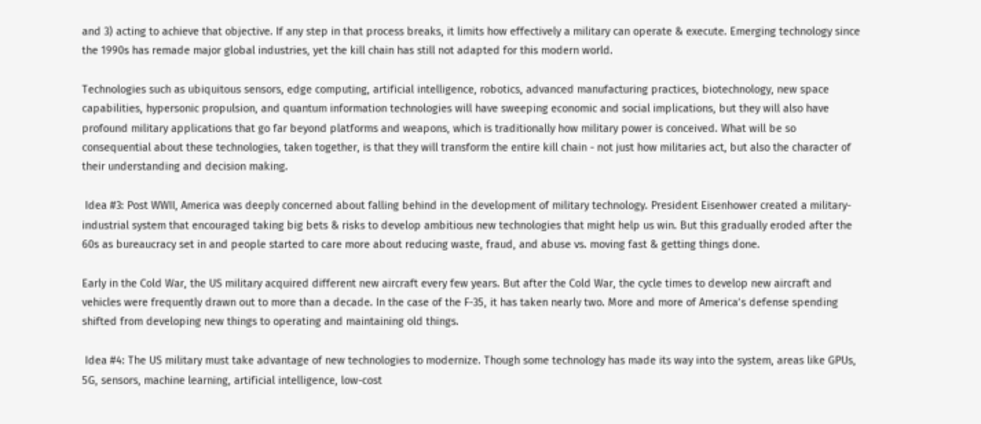and 3) acting to achieve that objective. If any step in that process breaks, it limits how effectively a military can operate & execute. Emerging technology since the 1990s has remade major global industries, yet the kill chain has still not adapted for this modern world.

Technologies such as ubiquitous sensors, edge computing, artificial intelligence, robotics, advanced manufacturing practices, biotechnology, new space capabilities, hypersonic propulsion, and quantum information technologies will have sweeping economic and social implications, but they will also have profound military applications that go far beyond platforms and weapons, which is traditionally how military power is conceived. What will be so consequential about these technologies, taken together, is that they will transform the entire kill chain - not just how militaries act, but also the character of their understanding and decision making.

 Idea #3: Post WWII, America was deeply concerned about falling behind in the development of military technology. President Eisenhower created a military-industrial system that encouraged taking big bets & risks to develop ambitious new technologies that might help us win. But this gradually eroded after the 60s as bureaucracy set in and people started to care more about reducing waste, fraud, and abuse vs. moving fast & getting things done.

Early in the Cold War, the US military acquired different new aircraft every few years. But after the Cold War, the cycle times to develop new aircraft and vehicles were frequently drawn out to more than a decade. In the case of the F-35, it has taken nearly two. More and more of America’s defense spending shifted from developing new things to operating and maintaining old things.

 Idea #4: The US military must take advantage of new technologies to modernize. Though some technology has made its way into the system, areas like GPUs, 5G, sensors, machine learning, artificial intelligence, low-cost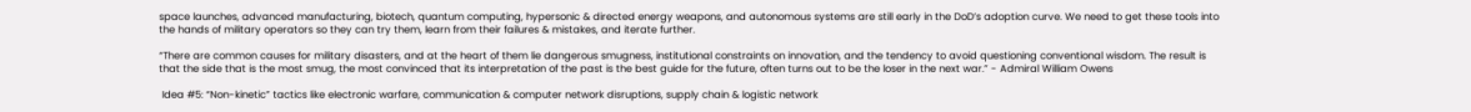space launches, advanced manufacturing, biotech, quantum computing, hypersonic & directed energy weapons, and autonomous systems are still early in the DoD’s adoption curve. We need to get these tools into the hands of military operators so they can try them, learn from their failures & mistakes, and iterate further.

“There are common causes for military disasters, and at the heart of them lie dangerous smugness, institutional constraints on innovation, and the tendency to avoid questioning conventional wisdom. The result is that the side that is the most smug, the most convinced that its interpretation of the past is the best guide for the future, often turns out to be the loser in the next war.” - Admiral William Owens

 Idea #5: “Non-kinetic” tactics like electronic warfare, communication & computer network disruptions, supply chain & logistic network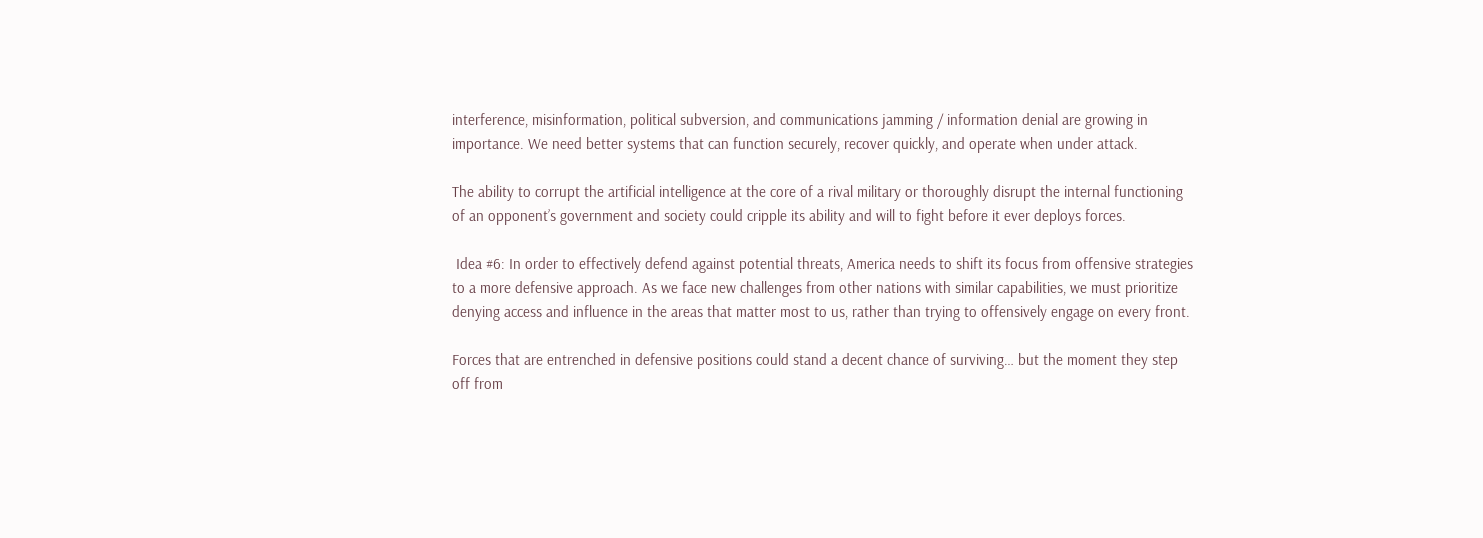interference, misinformation, political subversion, and communications jamming / information denial are growing in importance. We need better systems that can function securely, recover quickly, and operate when under attack.

The ability to corrupt the artificial intelligence at the core of a rival military or thoroughly disrupt the internal functioning of an opponent’s government and society could cripple its ability and will to fight before it ever deploys forces.

 Idea #6: In order to effectively defend against potential threats, America needs to shift its focus from offensive strategies to a more defensive approach. As we face new challenges from other nations with similar capabilities, we must prioritize denying access and influence in the areas that matter most to us, rather than trying to offensively engage on every front.

Forces that are entrenched in defensive positions could stand a decent chance of surviving… but the moment they step off from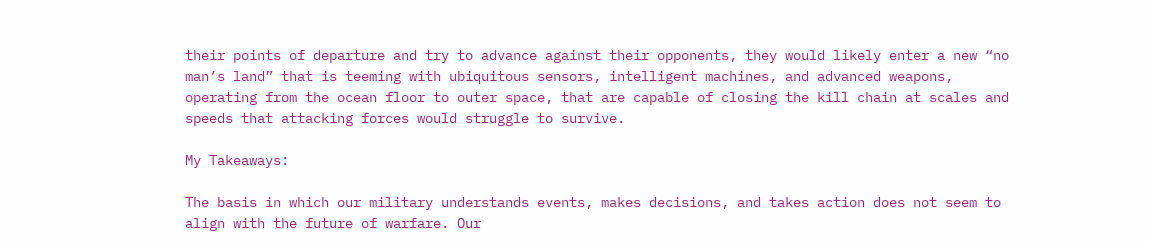their points of departure and try to advance against their opponents, they would likely enter a new “no man’s land” that is teeming with ubiquitous sensors, intelligent machines, and advanced weapons, operating from the ocean floor to outer space, that are capable of closing the kill chain at scales and speeds that attacking forces would struggle to survive.

My Takeaways:

The basis in which our military understands events, makes decisions, and takes action does not seem to align with the future of warfare. Our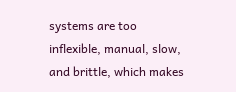systems are too inflexible, manual, slow, and brittle, which makes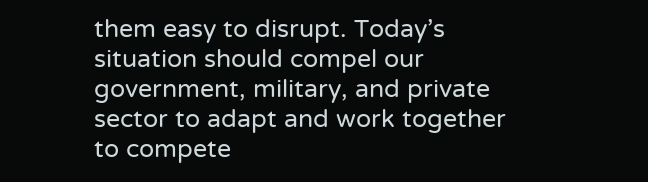them easy to disrupt. Today’s situation should compel our government, military, and private sector to adapt and work together to compete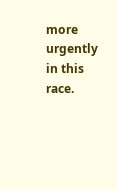more urgently in this race.